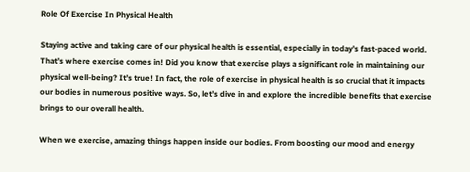Role Of Exercise In Physical Health

Staying active and taking care of our physical health is essential, especially in today’s fast-paced world. That’s where exercise comes in! Did you know that exercise plays a significant role in maintaining our physical well-being? It’s true! In fact, the role of exercise in physical health is so crucial that it impacts our bodies in numerous positive ways. So, let’s dive in and explore the incredible benefits that exercise brings to our overall health.

When we exercise, amazing things happen inside our bodies. From boosting our mood and energy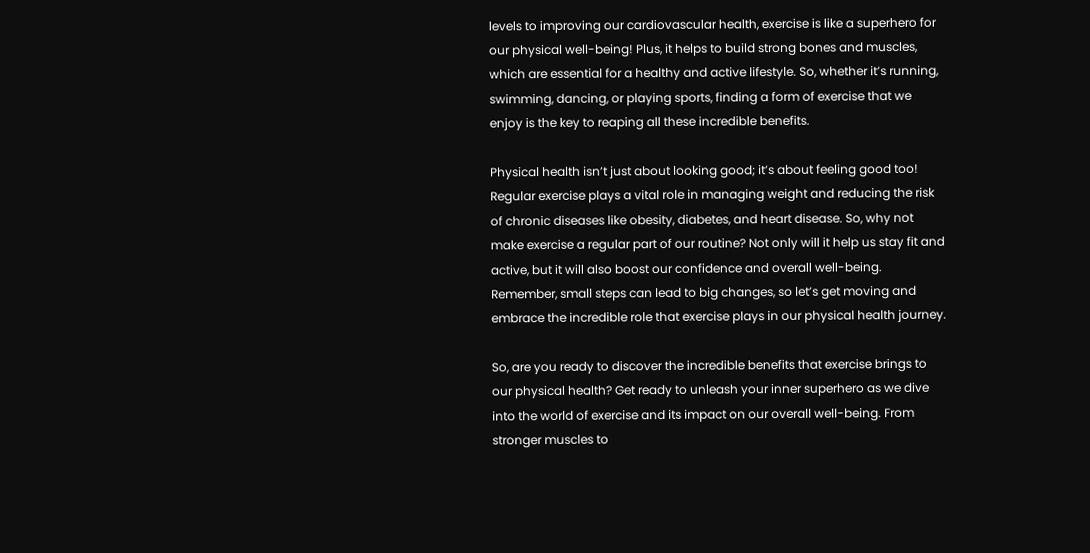levels to improving our cardiovascular health, exercise is like a superhero for our physical well-being! Plus, it helps to build strong bones and muscles, which are essential for a healthy and active lifestyle. So, whether it’s running, swimming, dancing, or playing sports, finding a form of exercise that we enjoy is the key to reaping all these incredible benefits.

Physical health isn’t just about looking good; it’s about feeling good too! Regular exercise plays a vital role in managing weight and reducing the risk of chronic diseases like obesity, diabetes, and heart disease. So, why not make exercise a regular part of our routine? Not only will it help us stay fit and active, but it will also boost our confidence and overall well-being. Remember, small steps can lead to big changes, so let’s get moving and embrace the incredible role that exercise plays in our physical health journey.

So, are you ready to discover the incredible benefits that exercise brings to our physical health? Get ready to unleash your inner superhero as we dive into the world of exercise and its impact on our overall well-being. From stronger muscles to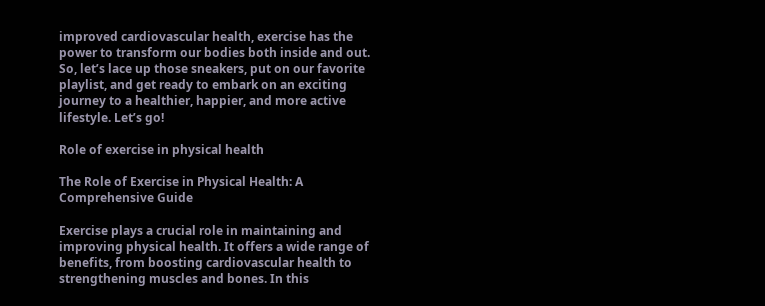improved cardiovascular health, exercise has the power to transform our bodies both inside and out. So, let’s lace up those sneakers, put on our favorite playlist, and get ready to embark on an exciting journey to a healthier, happier, and more active lifestyle. Let’s go!

Role of exercise in physical health

The Role of Exercise in Physical Health: A Comprehensive Guide

Exercise plays a crucial role in maintaining and improving physical health. It offers a wide range of benefits, from boosting cardiovascular health to strengthening muscles and bones. In this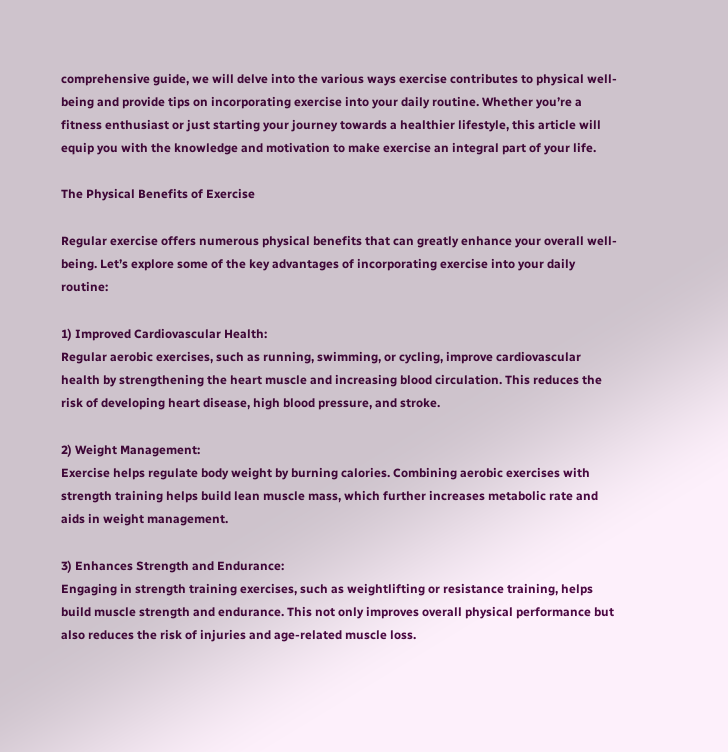comprehensive guide, we will delve into the various ways exercise contributes to physical well-being and provide tips on incorporating exercise into your daily routine. Whether you’re a fitness enthusiast or just starting your journey towards a healthier lifestyle, this article will equip you with the knowledge and motivation to make exercise an integral part of your life.

The Physical Benefits of Exercise

Regular exercise offers numerous physical benefits that can greatly enhance your overall well-being. Let’s explore some of the key advantages of incorporating exercise into your daily routine:

1) Improved Cardiovascular Health:
Regular aerobic exercises, such as running, swimming, or cycling, improve cardiovascular health by strengthening the heart muscle and increasing blood circulation. This reduces the risk of developing heart disease, high blood pressure, and stroke.

2) Weight Management:
Exercise helps regulate body weight by burning calories. Combining aerobic exercises with strength training helps build lean muscle mass, which further increases metabolic rate and aids in weight management.

3) Enhances Strength and Endurance:
Engaging in strength training exercises, such as weightlifting or resistance training, helps build muscle strength and endurance. This not only improves overall physical performance but also reduces the risk of injuries and age-related muscle loss.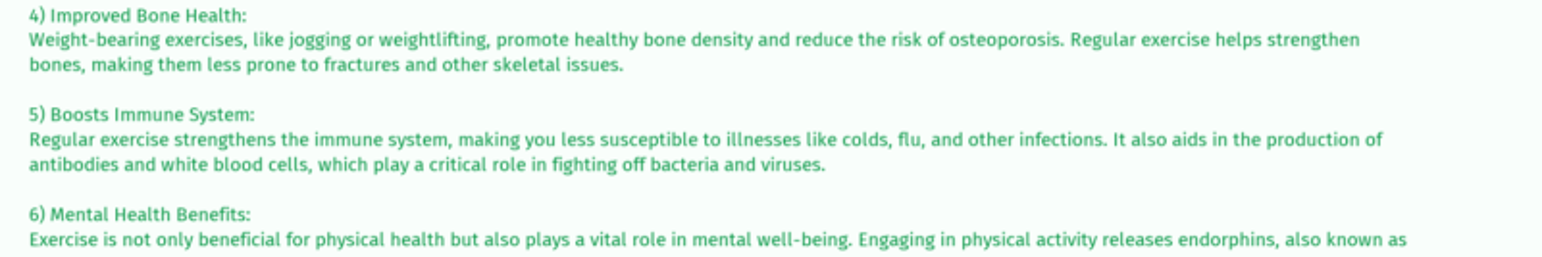4) Improved Bone Health:
Weight-bearing exercises, like jogging or weightlifting, promote healthy bone density and reduce the risk of osteoporosis. Regular exercise helps strengthen bones, making them less prone to fractures and other skeletal issues.

5) Boosts Immune System:
Regular exercise strengthens the immune system, making you less susceptible to illnesses like colds, flu, and other infections. It also aids in the production of antibodies and white blood cells, which play a critical role in fighting off bacteria and viruses.

6) Mental Health Benefits:
Exercise is not only beneficial for physical health but also plays a vital role in mental well-being. Engaging in physical activity releases endorphins, also known as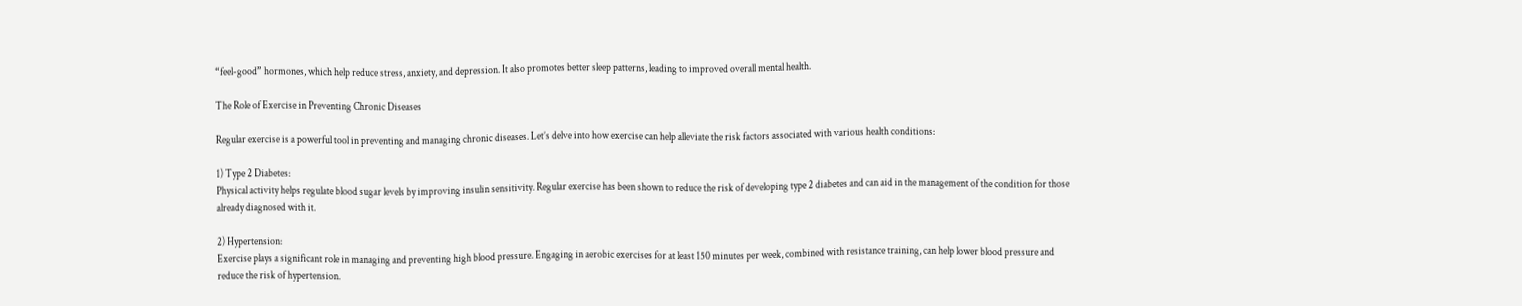“feel-good” hormones, which help reduce stress, anxiety, and depression. It also promotes better sleep patterns, leading to improved overall mental health.

The Role of Exercise in Preventing Chronic Diseases

Regular exercise is a powerful tool in preventing and managing chronic diseases. Let’s delve into how exercise can help alleviate the risk factors associated with various health conditions:

1) Type 2 Diabetes:
Physical activity helps regulate blood sugar levels by improving insulin sensitivity. Regular exercise has been shown to reduce the risk of developing type 2 diabetes and can aid in the management of the condition for those already diagnosed with it.

2) Hypertension:
Exercise plays a significant role in managing and preventing high blood pressure. Engaging in aerobic exercises for at least 150 minutes per week, combined with resistance training, can help lower blood pressure and reduce the risk of hypertension.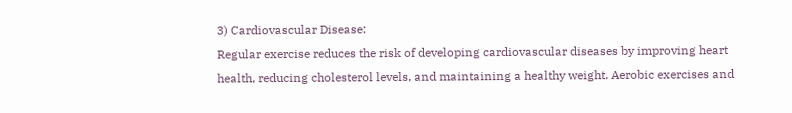3) Cardiovascular Disease:
Regular exercise reduces the risk of developing cardiovascular diseases by improving heart health, reducing cholesterol levels, and maintaining a healthy weight. Aerobic exercises and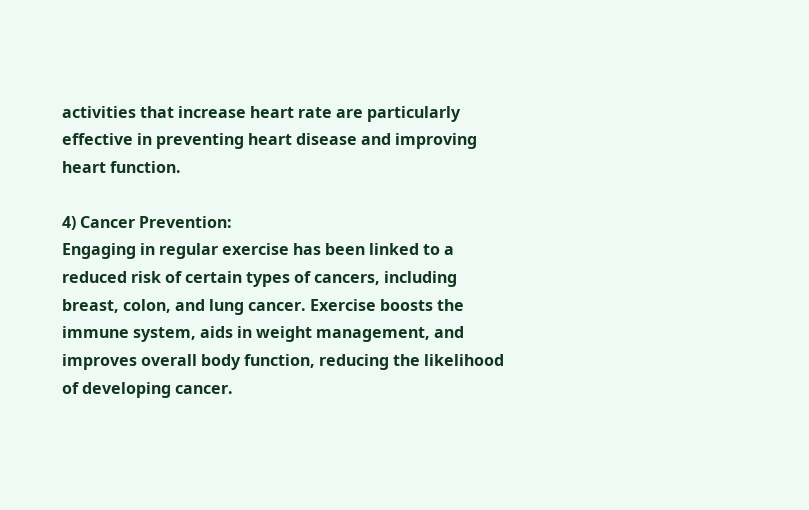activities that increase heart rate are particularly effective in preventing heart disease and improving heart function.

4) Cancer Prevention:
Engaging in regular exercise has been linked to a reduced risk of certain types of cancers, including breast, colon, and lung cancer. Exercise boosts the immune system, aids in weight management, and improves overall body function, reducing the likelihood of developing cancer.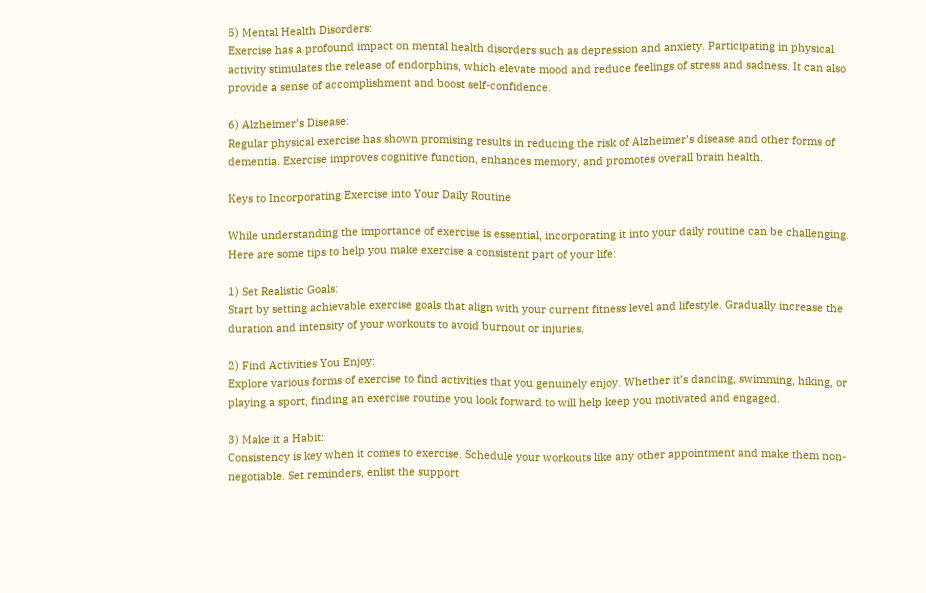5) Mental Health Disorders:
Exercise has a profound impact on mental health disorders such as depression and anxiety. Participating in physical activity stimulates the release of endorphins, which elevate mood and reduce feelings of stress and sadness. It can also provide a sense of accomplishment and boost self-confidence.

6) Alzheimer’s Disease:
Regular physical exercise has shown promising results in reducing the risk of Alzheimer’s disease and other forms of dementia. Exercise improves cognitive function, enhances memory, and promotes overall brain health.

Keys to Incorporating Exercise into Your Daily Routine

While understanding the importance of exercise is essential, incorporating it into your daily routine can be challenging. Here are some tips to help you make exercise a consistent part of your life:

1) Set Realistic Goals:
Start by setting achievable exercise goals that align with your current fitness level and lifestyle. Gradually increase the duration and intensity of your workouts to avoid burnout or injuries.

2) Find Activities You Enjoy:
Explore various forms of exercise to find activities that you genuinely enjoy. Whether it’s dancing, swimming, hiking, or playing a sport, finding an exercise routine you look forward to will help keep you motivated and engaged.

3) Make it a Habit:
Consistency is key when it comes to exercise. Schedule your workouts like any other appointment and make them non-negotiable. Set reminders, enlist the support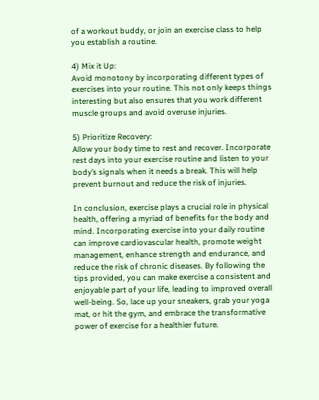of a workout buddy, or join an exercise class to help you establish a routine.

4) Mix it Up:
Avoid monotony by incorporating different types of exercises into your routine. This not only keeps things interesting but also ensures that you work different muscle groups and avoid overuse injuries.

5) Prioritize Recovery:
Allow your body time to rest and recover. Incorporate rest days into your exercise routine and listen to your body’s signals when it needs a break. This will help prevent burnout and reduce the risk of injuries.

In conclusion, exercise plays a crucial role in physical health, offering a myriad of benefits for the body and mind. Incorporating exercise into your daily routine can improve cardiovascular health, promote weight management, enhance strength and endurance, and reduce the risk of chronic diseases. By following the tips provided, you can make exercise a consistent and enjoyable part of your life, leading to improved overall well-being. So, lace up your sneakers, grab your yoga mat, or hit the gym, and embrace the transformative power of exercise for a healthier future.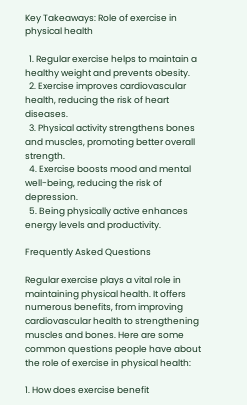Key Takeaways: Role of exercise in physical health

  1. Regular exercise helps to maintain a healthy weight and prevents obesity.
  2. Exercise improves cardiovascular health, reducing the risk of heart diseases.
  3. Physical activity strengthens bones and muscles, promoting better overall strength.
  4. Exercise boosts mood and mental well-being, reducing the risk of depression.
  5. Being physically active enhances energy levels and productivity.

Frequently Asked Questions

Regular exercise plays a vital role in maintaining physical health. It offers numerous benefits, from improving cardiovascular health to strengthening muscles and bones. Here are some common questions people have about the role of exercise in physical health:

1. How does exercise benefit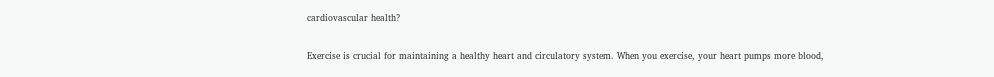cardiovascular health?

Exercise is crucial for maintaining a healthy heart and circulatory system. When you exercise, your heart pumps more blood,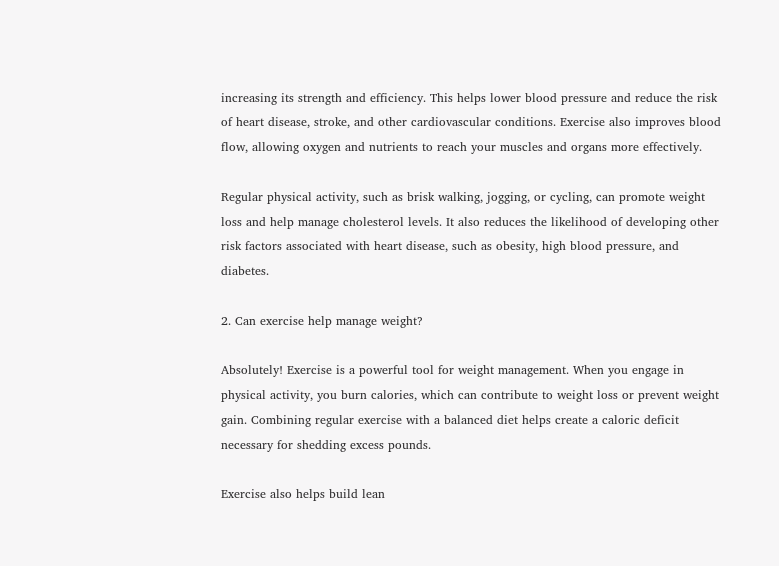increasing its strength and efficiency. This helps lower blood pressure and reduce the risk of heart disease, stroke, and other cardiovascular conditions. Exercise also improves blood flow, allowing oxygen and nutrients to reach your muscles and organs more effectively.

Regular physical activity, such as brisk walking, jogging, or cycling, can promote weight loss and help manage cholesterol levels. It also reduces the likelihood of developing other risk factors associated with heart disease, such as obesity, high blood pressure, and diabetes.

2. Can exercise help manage weight?

Absolutely! Exercise is a powerful tool for weight management. When you engage in physical activity, you burn calories, which can contribute to weight loss or prevent weight gain. Combining regular exercise with a balanced diet helps create a caloric deficit necessary for shedding excess pounds.

Exercise also helps build lean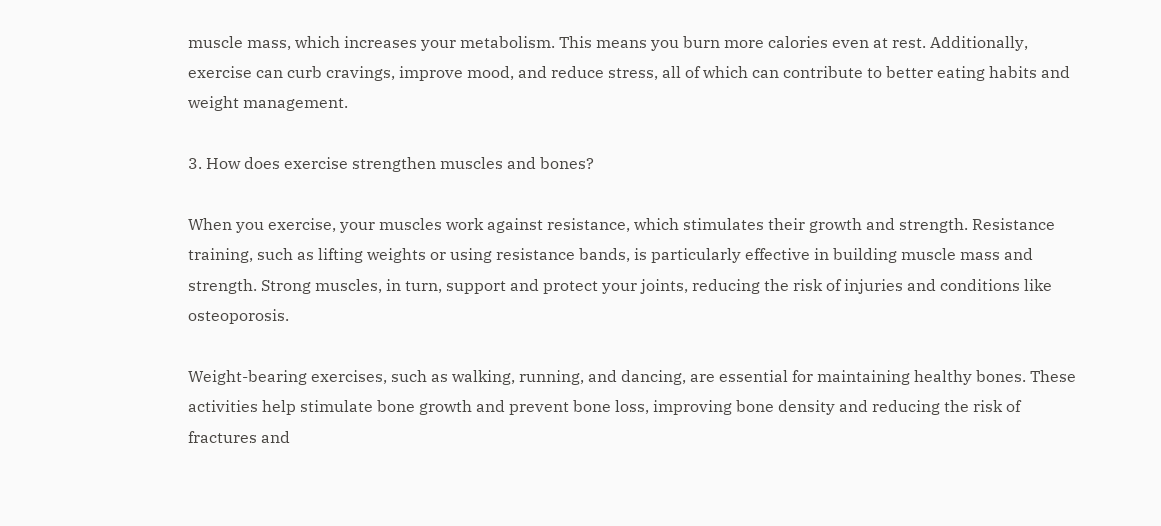muscle mass, which increases your metabolism. This means you burn more calories even at rest. Additionally, exercise can curb cravings, improve mood, and reduce stress, all of which can contribute to better eating habits and weight management.

3. How does exercise strengthen muscles and bones?

When you exercise, your muscles work against resistance, which stimulates their growth and strength. Resistance training, such as lifting weights or using resistance bands, is particularly effective in building muscle mass and strength. Strong muscles, in turn, support and protect your joints, reducing the risk of injuries and conditions like osteoporosis.

Weight-bearing exercises, such as walking, running, and dancing, are essential for maintaining healthy bones. These activities help stimulate bone growth and prevent bone loss, improving bone density and reducing the risk of fractures and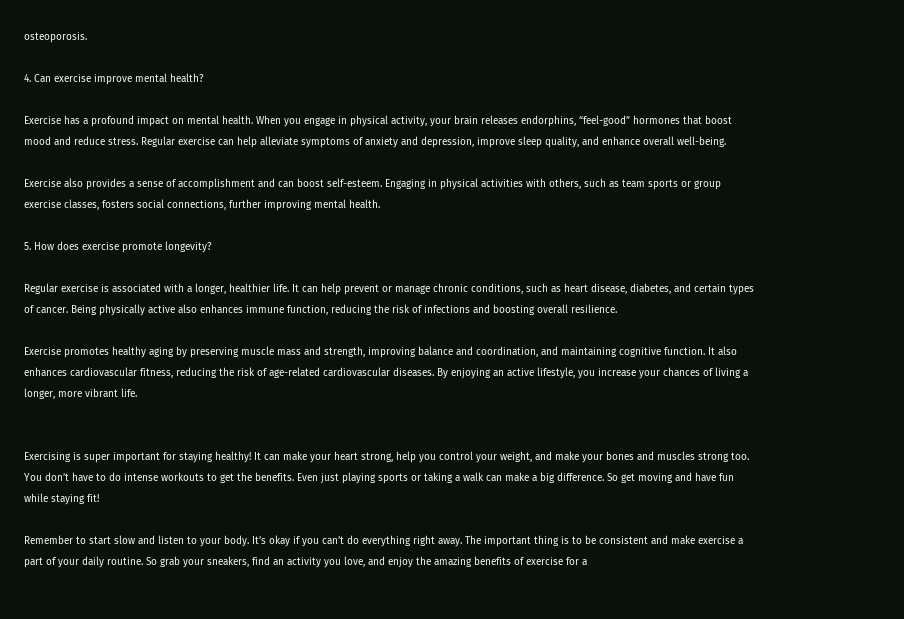osteoporosis.

4. Can exercise improve mental health?

Exercise has a profound impact on mental health. When you engage in physical activity, your brain releases endorphins, “feel-good” hormones that boost mood and reduce stress. Regular exercise can help alleviate symptoms of anxiety and depression, improve sleep quality, and enhance overall well-being.

Exercise also provides a sense of accomplishment and can boost self-esteem. Engaging in physical activities with others, such as team sports or group exercise classes, fosters social connections, further improving mental health.

5. How does exercise promote longevity?

Regular exercise is associated with a longer, healthier life. It can help prevent or manage chronic conditions, such as heart disease, diabetes, and certain types of cancer. Being physically active also enhances immune function, reducing the risk of infections and boosting overall resilience.

Exercise promotes healthy aging by preserving muscle mass and strength, improving balance and coordination, and maintaining cognitive function. It also enhances cardiovascular fitness, reducing the risk of age-related cardiovascular diseases. By enjoying an active lifestyle, you increase your chances of living a longer, more vibrant life.


Exercising is super important for staying healthy! It can make your heart strong, help you control your weight, and make your bones and muscles strong too. You don’t have to do intense workouts to get the benefits. Even just playing sports or taking a walk can make a big difference. So get moving and have fun while staying fit!

Remember to start slow and listen to your body. It’s okay if you can’t do everything right away. The important thing is to be consistent and make exercise a part of your daily routine. So grab your sneakers, find an activity you love, and enjoy the amazing benefits of exercise for a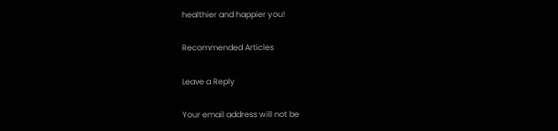healthier and happier you!

Recommended Articles

Leave a Reply

Your email address will not be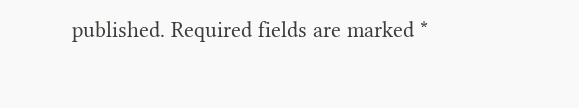published. Required fields are marked *